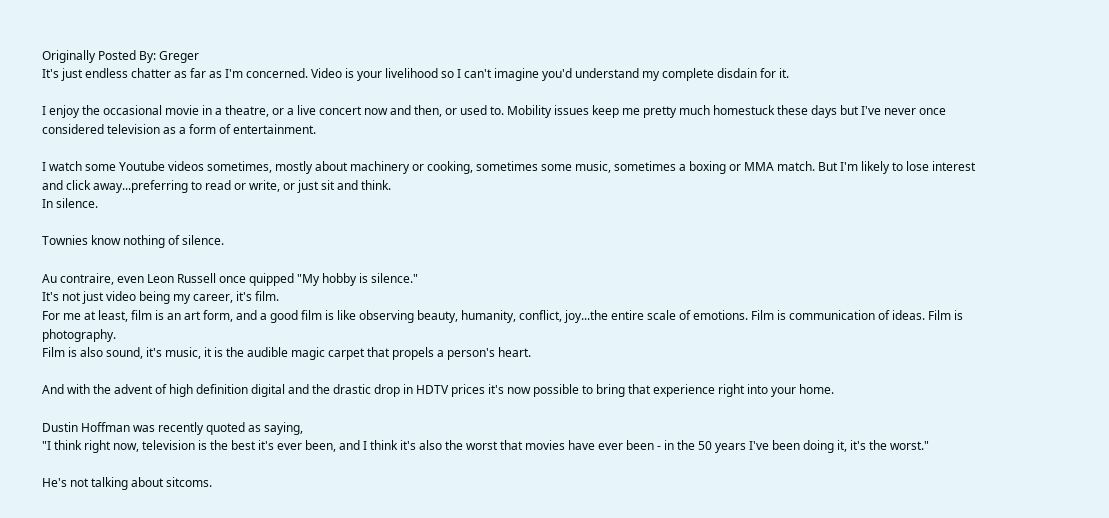Originally Posted By: Greger
It's just endless chatter as far as I'm concerned. Video is your livelihood so I can't imagine you'd understand my complete disdain for it.

I enjoy the occasional movie in a theatre, or a live concert now and then, or used to. Mobility issues keep me pretty much homestuck these days but I've never once considered television as a form of entertainment.

I watch some Youtube videos sometimes, mostly about machinery or cooking, sometimes some music, sometimes a boxing or MMA match. But I'm likely to lose interest and click away...preferring to read or write, or just sit and think.
In silence.

Townies know nothing of silence.

Au contraire, even Leon Russell once quipped "My hobby is silence."
It's not just video being my career, it's film.
For me at least, film is an art form, and a good film is like observing beauty, humanity, conflict, joy...the entire scale of emotions. Film is communication of ideas. Film is photography.
Film is also sound, it's music, it is the audible magic carpet that propels a person's heart.

And with the advent of high definition digital and the drastic drop in HDTV prices it's now possible to bring that experience right into your home.

Dustin Hoffman was recently quoted as saying,
"I think right now, television is the best it's ever been, and I think it's also the worst that movies have ever been - in the 50 years I've been doing it, it's the worst."

He's not talking about sitcoms.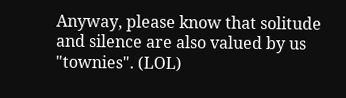Anyway, please know that solitude and silence are also valued by us "townies". (LOL)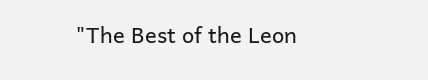"The Best of the Leon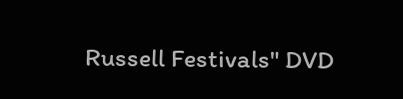Russell Festivals" DVD